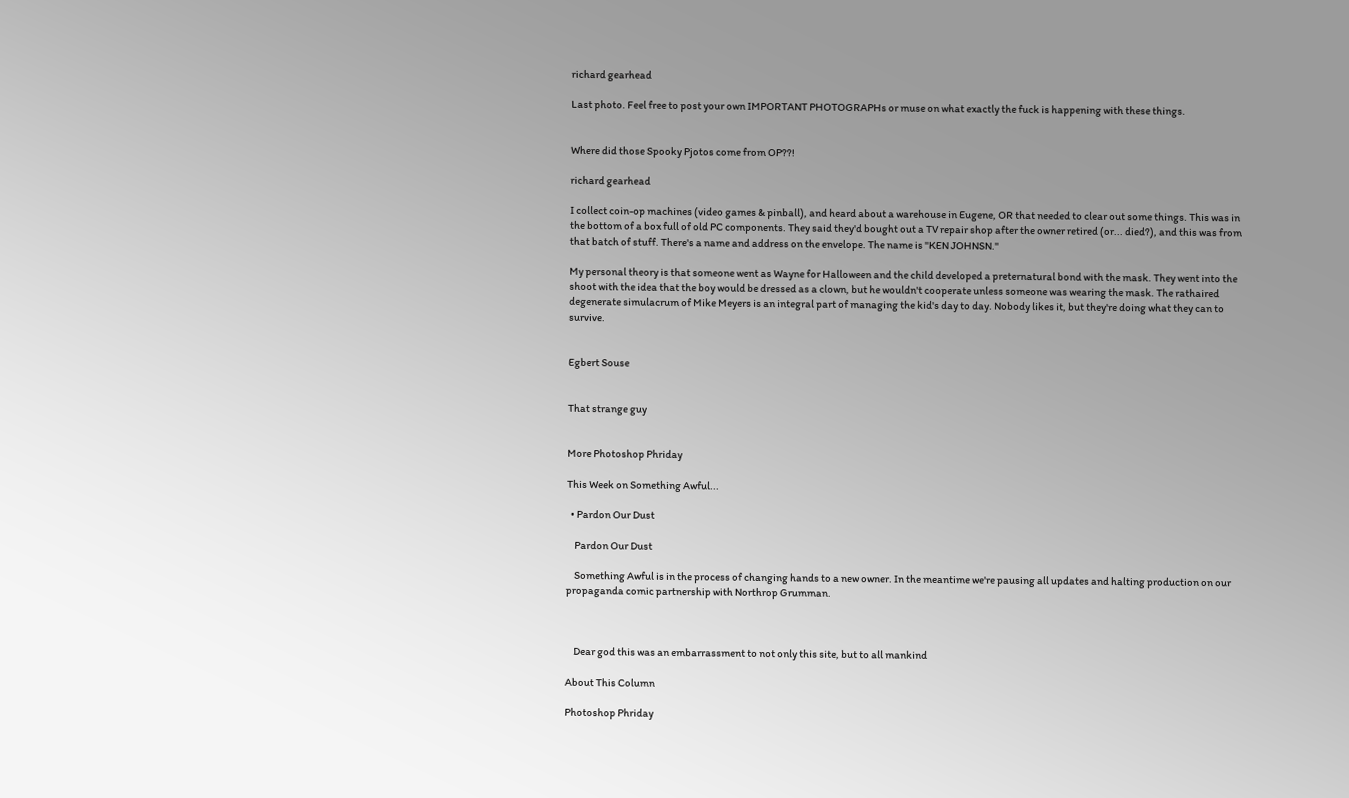richard gearhead

Last photo. Feel free to post your own IMPORTANT PHOTOGRAPHs or muse on what exactly the fuck is happening with these things.


Where did those Spooky Pjotos come from OP??!

richard gearhead

I collect coin-op machines (video games & pinball), and heard about a warehouse in Eugene, OR that needed to clear out some things. This was in the bottom of a box full of old PC components. They said they'd bought out a TV repair shop after the owner retired (or... died?), and this was from that batch of stuff. There's a name and address on the envelope. The name is "KEN JOHNSN."

My personal theory is that someone went as Wayne for Halloween and the child developed a preternatural bond with the mask. They went into the shoot with the idea that the boy would be dressed as a clown, but he wouldn't cooperate unless someone was wearing the mask. The rathaired degenerate simulacrum of Mike Meyers is an integral part of managing the kid's day to day. Nobody likes it, but they're doing what they can to survive.


Egbert Souse


That strange guy


More Photoshop Phriday

This Week on Something Awful...

  • Pardon Our Dust

    Pardon Our Dust

    Something Awful is in the process of changing hands to a new owner. In the meantime we're pausing all updates and halting production on our propaganda comic partnership with Northrop Grumman.



    Dear god this was an embarrassment to not only this site, but to all mankind

About This Column

Photoshop Phriday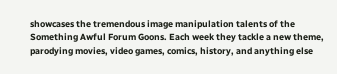showcases the tremendous image manipulation talents of the Something Awful Forum Goons. Each week they tackle a new theme, parodying movies, video games, comics, history, and anything else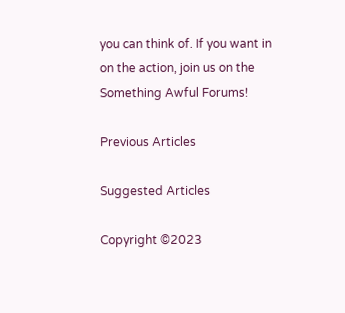you can think of. If you want in on the action, join us on the Something Awful Forums!

Previous Articles

Suggested Articles

Copyright ©2023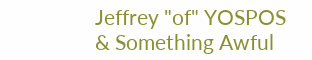Jeffrey "of" YOSPOS & Something Awful